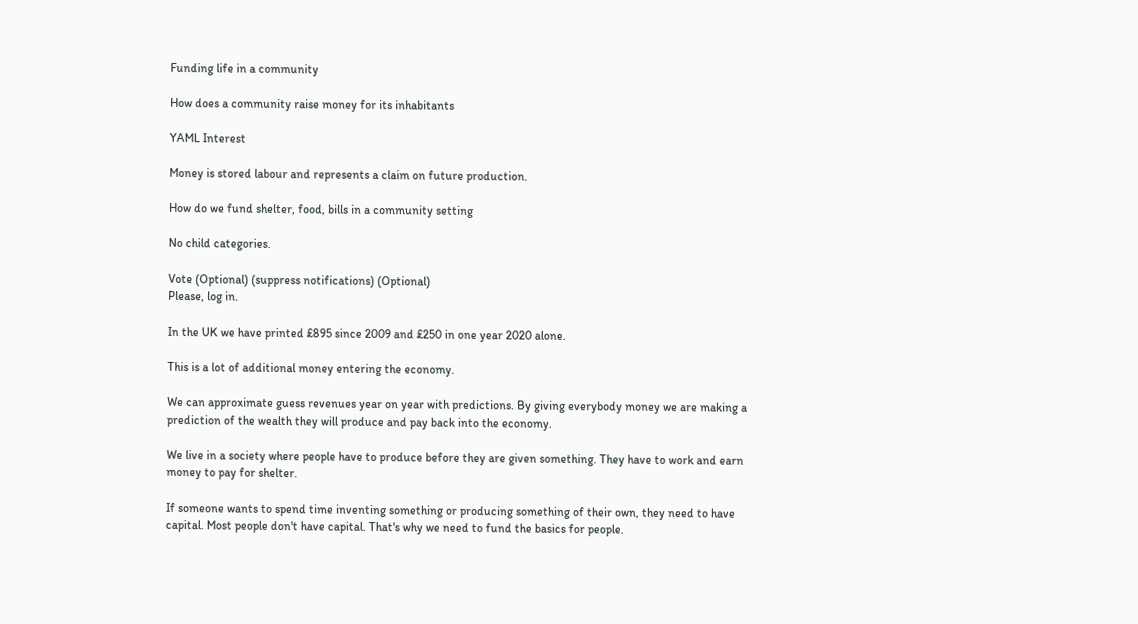Funding life in a community

How does a community raise money for its inhabitants

YAML Interest

Money is stored labour and represents a claim on future production.

How do we fund shelter, food, bills in a community setting

No child categories.

Vote (Optional) (suppress notifications) (Optional)
Please, log in.

In the UK we have printed £895 since 2009 and £250 in one year 2020 alone.

This is a lot of additional money entering the economy.

We can approximate guess revenues year on year with predictions. By giving everybody money we are making a prediction of the wealth they will produce and pay back into the economy.

We live in a society where people have to produce before they are given something. They have to work and earn money to pay for shelter.

If someone wants to spend time inventing something or producing something of their own, they need to have capital. Most people don't have capital. That's why we need to fund the basics for people.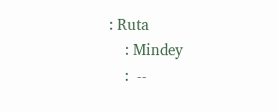: Ruta
    : Mindey
    :  --